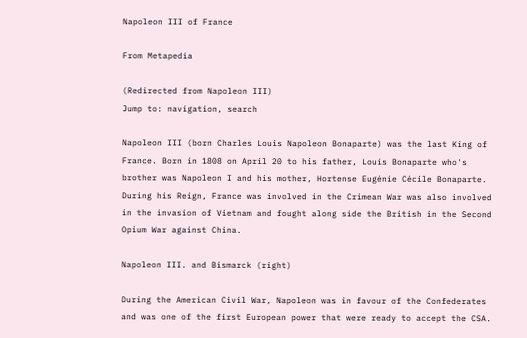Napoleon III of France

From Metapedia

(Redirected from Napoleon III)
Jump to: navigation, search

Napoleon III (born Charles Louis Napoleon Bonaparte) was the last King of France. Born in 1808 on April 20 to his father, Louis Bonaparte who's brother was Napoleon I and his mother, Hortense Eugénie Cécile Bonaparte. During his Reign, France was involved in the Crimean War was also involved in the invasion of Vietnam and fought along side the British in the Second Opium War against China.

Napoleon III. and Bismarck (right)

During the American Civil War, Napoleon was in favour of the Confederates and was one of the first European power that were ready to accept the CSA.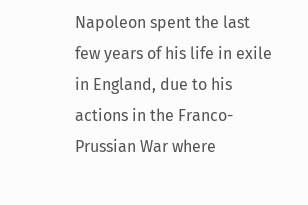Napoleon spent the last few years of his life in exile in England, due to his actions in the Franco-Prussian War where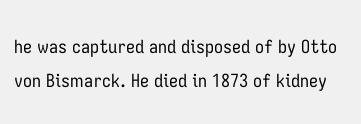he was captured and disposed of by Otto von Bismarck. He died in 1873 of kidney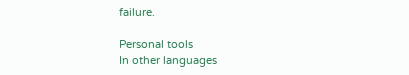failure.

Personal tools
In other languages